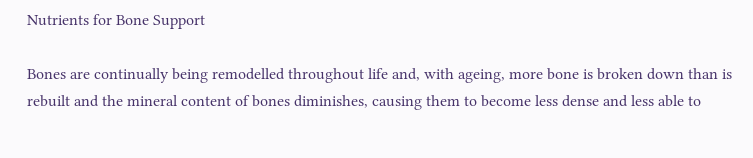Nutrients for Bone Support

Bones are continually being remodelled throughout life and, with ageing, more bone is broken down than is rebuilt and the mineral content of bones diminishes, causing them to become less dense and less able to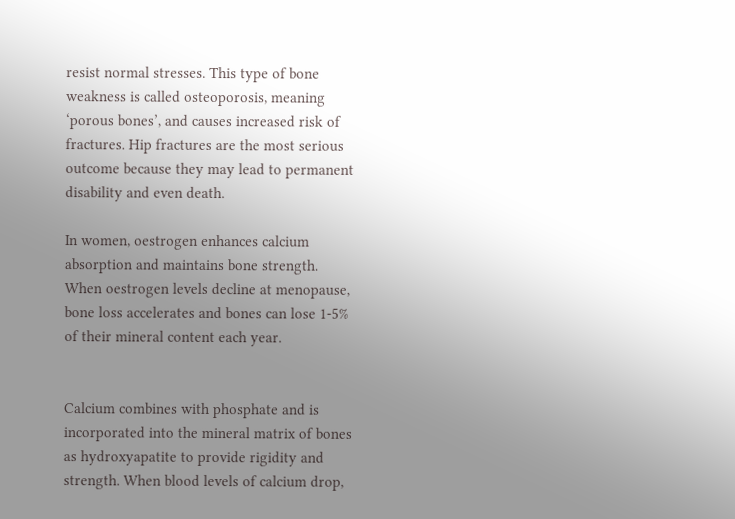resist normal stresses. This type of bone weakness is called osteoporosis, meaning ‘porous bones’, and causes increased risk of fractures. Hip fractures are the most serious outcome because they may lead to permanent disability and even death.

In women, oestrogen enhances calcium absorption and maintains bone strength. When oestrogen levels decline at menopause, bone loss accelerates and bones can lose 1-5% of their mineral content each year.


Calcium combines with phosphate and is incorporated into the mineral matrix of bones as hydroxyapatite to provide rigidity and strength. When blood levels of calcium drop,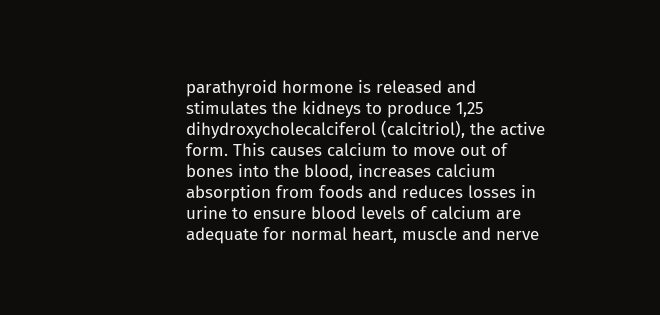parathyroid hormone is released and stimulates the kidneys to produce 1,25 dihydroxycholecalciferol (calcitriol), the active form. This causes calcium to move out of bones into the blood, increases calcium absorption from foods and reduces losses in urine to ensure blood levels of calcium are adequate for normal heart, muscle and nerve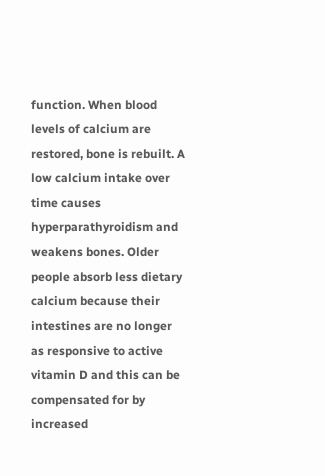function. When blood levels of calcium are restored, bone is rebuilt. A low calcium intake over time causes hyperparathyroidism and weakens bones. Older people absorb less dietary calcium because their intestines are no longer as responsive to active vitamin D and this can be compensated for by increased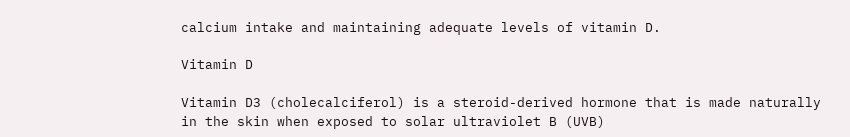calcium intake and maintaining adequate levels of vitamin D.

Vitamin D

Vitamin D3 (cholecalciferol) is a steroid-derived hormone that is made naturally in the skin when exposed to solar ultraviolet B (UVB)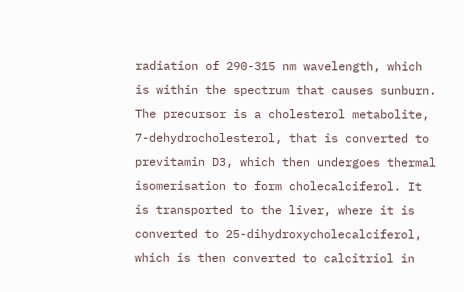radiation of 290-315 nm wavelength, which is within the spectrum that causes sunburn. The precursor is a cholesterol metabolite, 7-dehydrocholesterol, that is converted to previtamin D3, which then undergoes thermal isomerisation to form cholecalciferol. It is transported to the liver, where it is converted to 25-dihydroxycholecalciferol, which is then converted to calcitriol in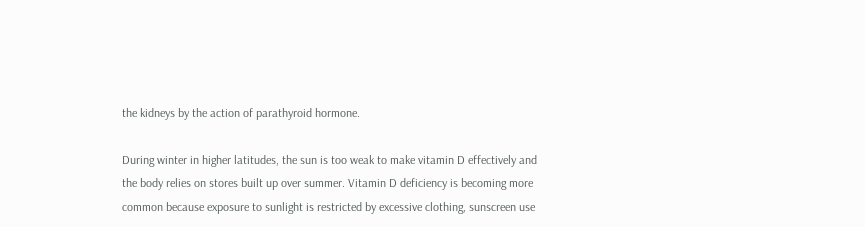the kidneys by the action of parathyroid hormone.

During winter in higher latitudes, the sun is too weak to make vitamin D effectively and the body relies on stores built up over summer. Vitamin D deficiency is becoming more common because exposure to sunlight is restricted by excessive clothing, sunscreen use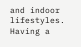and indoor lifestyles. Having a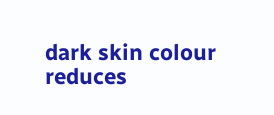dark skin colour reduces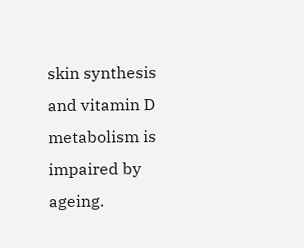skin synthesis and vitamin D metabolism is impaired by ageing.